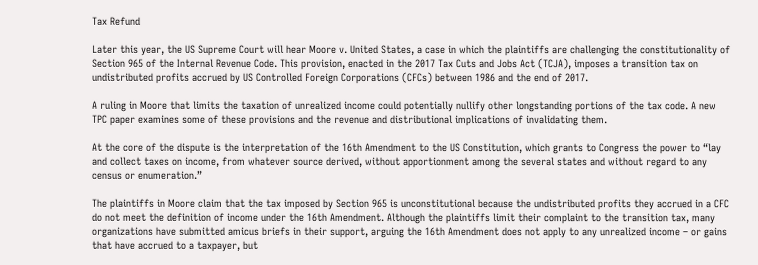Tax Refund

Later this year, the US Supreme Court will hear Moore v. United States, a case in which the plaintiffs are challenging the constitutionality of Section 965 of the Internal Revenue Code. This provision, enacted in the 2017 Tax Cuts and Jobs Act (TCJA), imposes a transition tax on undistributed profits accrued by US Controlled Foreign Corporations (CFCs) between 1986 and the end of 2017.

A ruling in Moore that limits the taxation of unrealized income could potentially nullify other longstanding portions of the tax code. A new TPC paper examines some of these provisions and the revenue and distributional implications of invalidating them.

At the core of the dispute is the interpretation of the 16th Amendment to the US Constitution, which grants to Congress the power to “lay and collect taxes on income, from whatever source derived, without apportionment among the several states and without regard to any census or enumeration.”

The plaintiffs in Moore claim that the tax imposed by Section 965 is unconstitutional because the undistributed profits they accrued in a CFC do not meet the definition of income under the 16th Amendment. Although the plaintiffs limit their complaint to the transition tax, many organizations have submitted amicus briefs in their support, arguing the 16th Amendment does not apply to any unrealized income – or gains that have accrued to a taxpayer, but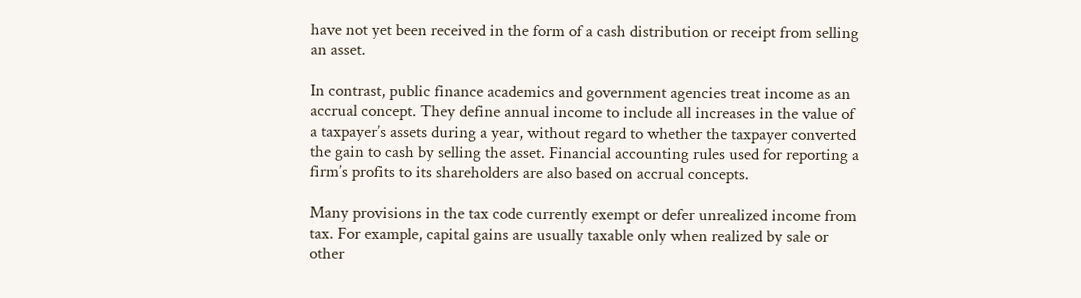have not yet been received in the form of a cash distribution or receipt from selling an asset.

In contrast, public finance academics and government agencies treat income as an accrual concept. They define annual income to include all increases in the value of a taxpayer’s assets during a year, without regard to whether the taxpayer converted the gain to cash by selling the asset. Financial accounting rules used for reporting a firm’s profits to its shareholders are also based on accrual concepts.

Many provisions in the tax code currently exempt or defer unrealized income from tax. For example, capital gains are usually taxable only when realized by sale or other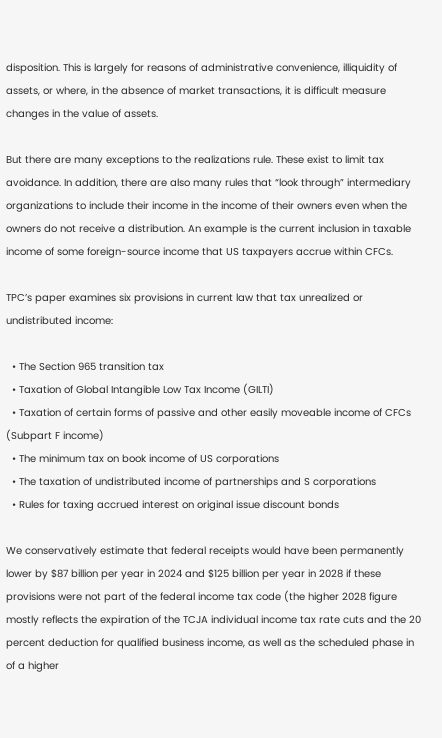disposition. This is largely for reasons of administrative convenience, illiquidity of assets, or where, in the absence of market transactions, it is difficult measure changes in the value of assets.

But there are many exceptions to the realizations rule. These exist to limit tax avoidance. In addition, there are also many rules that “look through” intermediary organizations to include their income in the income of their owners even when the owners do not receive a distribution. An example is the current inclusion in taxable income of some foreign-source income that US taxpayers accrue within CFCs.

TPC’s paper examines six provisions in current law that tax unrealized or undistributed income:

  • The Section 965 transition tax
  • Taxation of Global Intangible Low Tax Income (GILTI)
  • Taxation of certain forms of passive and other easily moveable income of CFCs (Subpart F income)
  • The minimum tax on book income of US corporations
  • The taxation of undistributed income of partnerships and S corporations
  • Rules for taxing accrued interest on original issue discount bonds

We conservatively estimate that federal receipts would have been permanently lower by $87 billion per year in 2024 and $125 billion per year in 2028 if these provisions were not part of the federal income tax code (the higher 2028 figure mostly reflects the expiration of the TCJA individual income tax rate cuts and the 20 percent deduction for qualified business income, as well as the scheduled phase in of a higher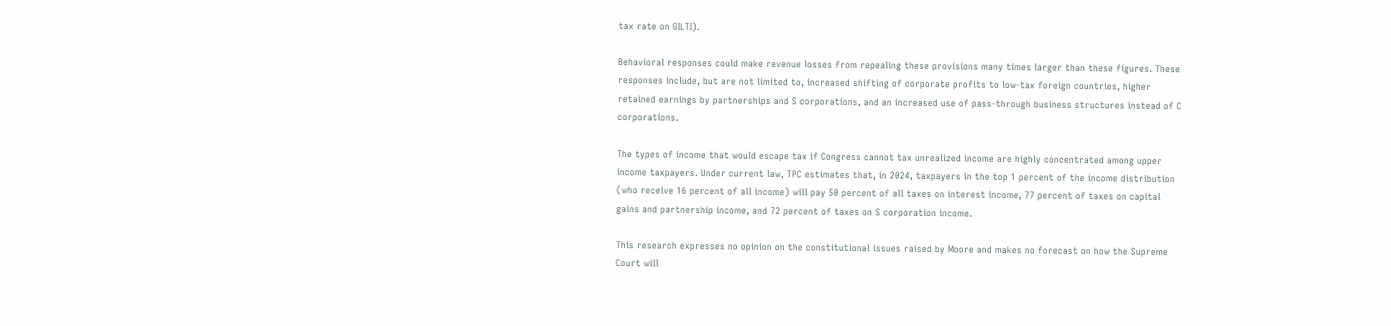tax rate on GILTI).

Behavioral responses could make revenue losses from repealing these provisions many times larger than these figures. These responses include, but are not limited to, increased shifting of corporate profits to low-tax foreign countries, higher retained earnings by partnerships and S corporations, and an increased use of pass-through business structures instead of C corporations.

The types of income that would escape tax if Congress cannot tax unrealized income are highly concentrated among upper income taxpayers. Under current law, TPC estimates that, in 2024, taxpayers in the top 1 percent of the income distribution (who receive 16 percent of all income) will pay 50 percent of all taxes on interest income, 77 percent of taxes on capital gains and partnership income, and 72 percent of taxes on S corporation income.

This research expresses no opinion on the constitutional issues raised by Moore and makes no forecast on how the Supreme Court will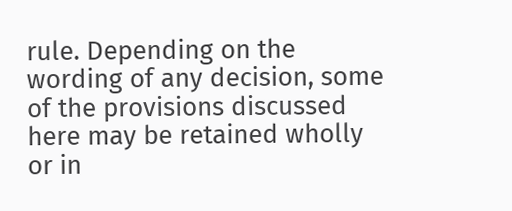rule. Depending on the wording of any decision, some of the provisions discussed here may be retained wholly or in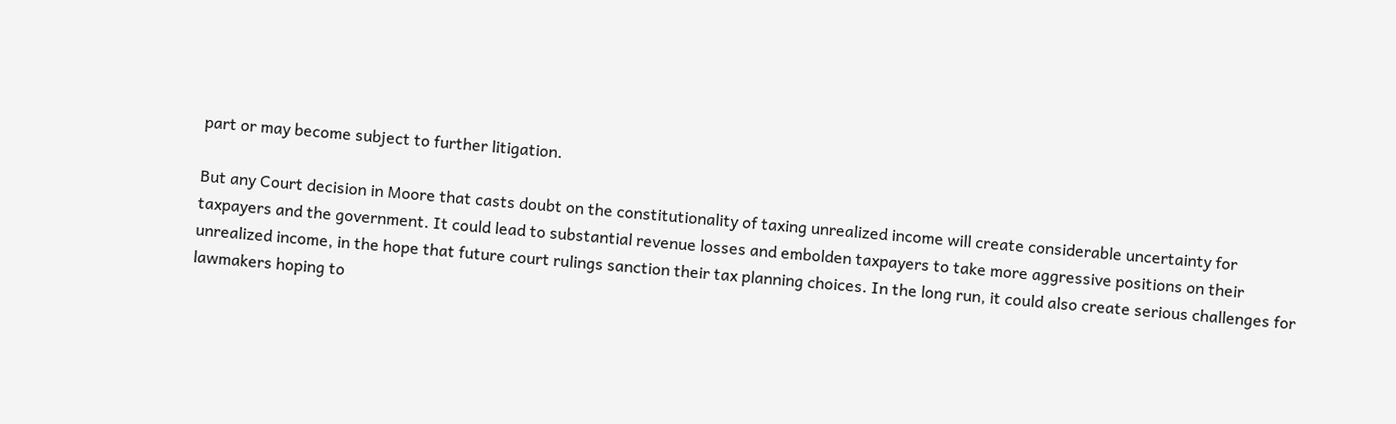part or may become subject to further litigation.

But any Court decision in Moore that casts doubt on the constitutionality of taxing unrealized income will create considerable uncertainty for taxpayers and the government. It could lead to substantial revenue losses and embolden taxpayers to take more aggressive positions on their unrealized income, in the hope that future court rulings sanction their tax planning choices. In the long run, it could also create serious challenges for lawmakers hoping to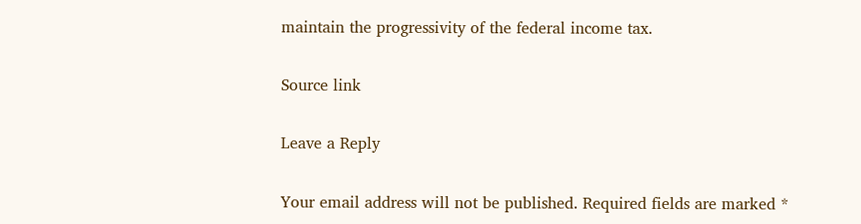maintain the progressivity of the federal income tax.

Source link

Leave a Reply

Your email address will not be published. Required fields are marked *